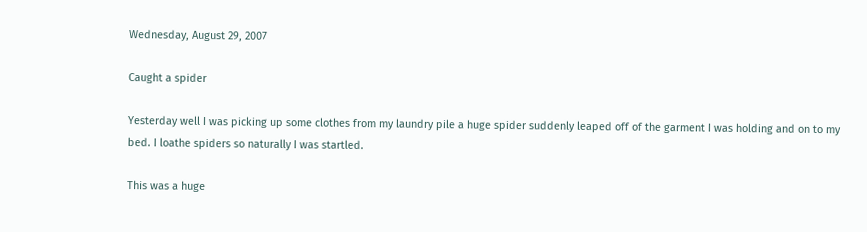Wednesday, August 29, 2007

Caught a spider

Yesterday well I was picking up some clothes from my laundry pile a huge spider suddenly leaped off of the garment I was holding and on to my bed. I loathe spiders so naturally I was startled.

This was a huge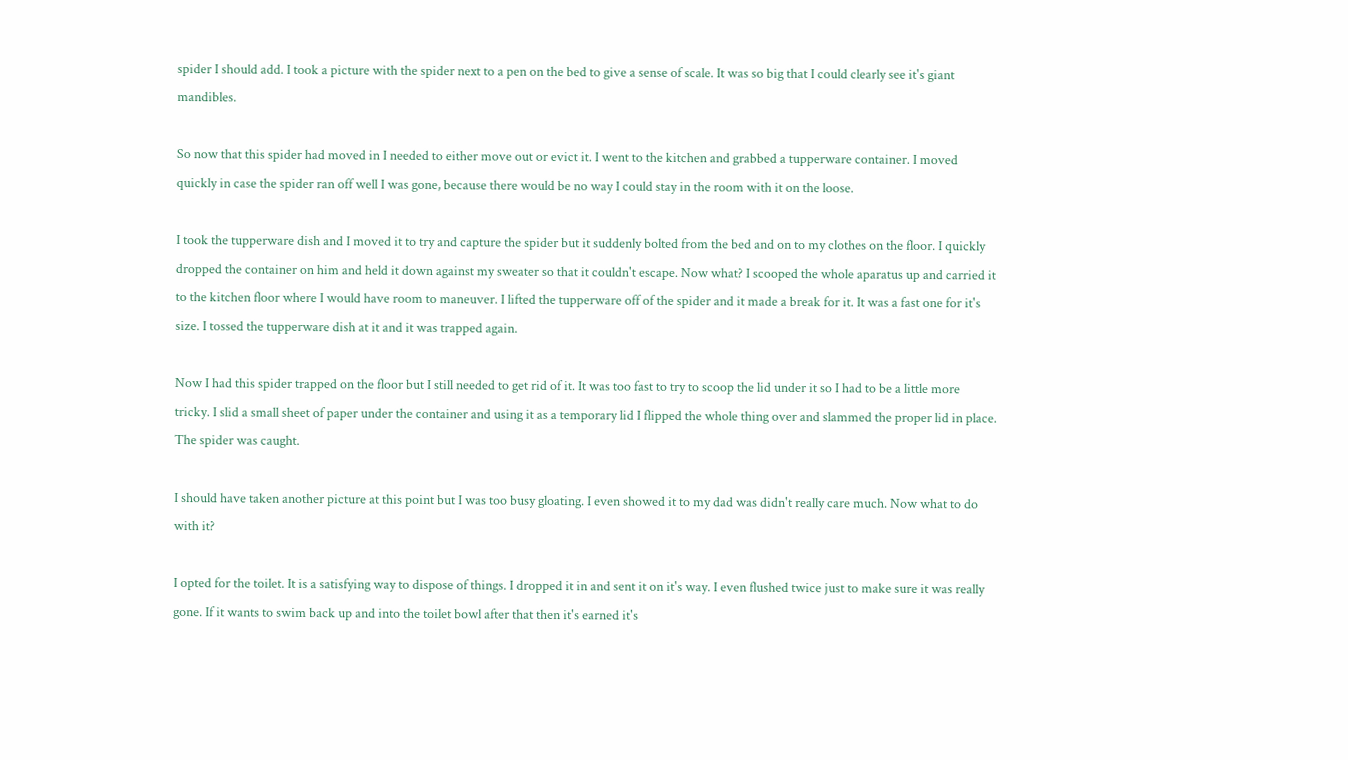spider I should add. I took a picture with the spider next to a pen on the bed to give a sense of scale. It was so big that I could clearly see it's giant mandibles.

So now that this spider had moved in I needed to either move out or evict it. I went to the kitchen and grabbed a tupperware container. I moved quickly in case the spider ran off well I was gone, because there would be no way I could stay in the room with it on the loose.

I took the tupperware dish and I moved it to try and capture the spider but it suddenly bolted from the bed and on to my clothes on the floor. I quickly dropped the container on him and held it down against my sweater so that it couldn't escape. Now what? I scooped the whole aparatus up and carried it to the kitchen floor where I would have room to maneuver. I lifted the tupperware off of the spider and it made a break for it. It was a fast one for it's size. I tossed the tupperware dish at it and it was trapped again.

Now I had this spider trapped on the floor but I still needed to get rid of it. It was too fast to try to scoop the lid under it so I had to be a little more tricky. I slid a small sheet of paper under the container and using it as a temporary lid I flipped the whole thing over and slammed the proper lid in place. The spider was caught.

I should have taken another picture at this point but I was too busy gloating. I even showed it to my dad was didn't really care much. Now what to do with it?

I opted for the toilet. It is a satisfying way to dispose of things. I dropped it in and sent it on it's way. I even flushed twice just to make sure it was really gone. If it wants to swim back up and into the toilet bowl after that then it's earned it's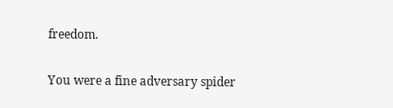freedom.

You were a fine adversary spider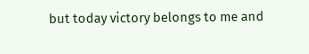but today victory belongs to me and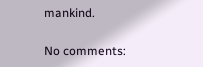mankind.

No comments: